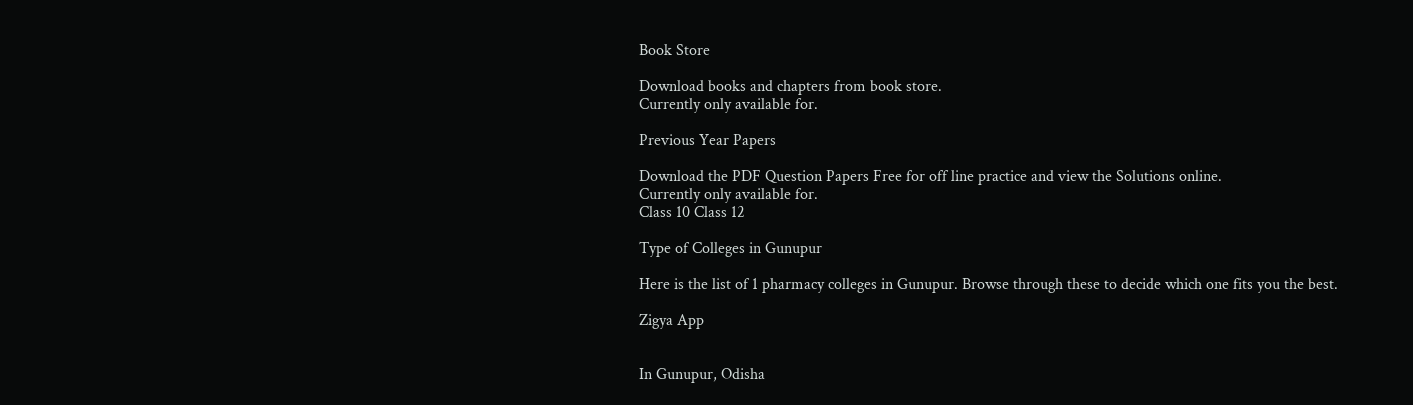Book Store

Download books and chapters from book store.
Currently only available for.

Previous Year Papers

Download the PDF Question Papers Free for off line practice and view the Solutions online.
Currently only available for.
Class 10 Class 12

Type of Colleges in Gunupur

Here is the list of 1 pharmacy colleges in Gunupur. Browse through these to decide which one fits you the best.

Zigya App


In Gunupur, Odisha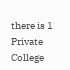there is 1 Private College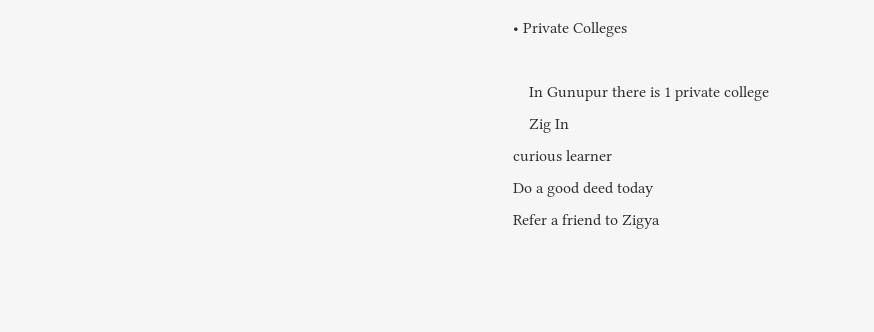• Private Colleges

    In Gunupur there is 1 private college
    Zig In
curious learner
Do a good deed today
Refer a friend to Zigya